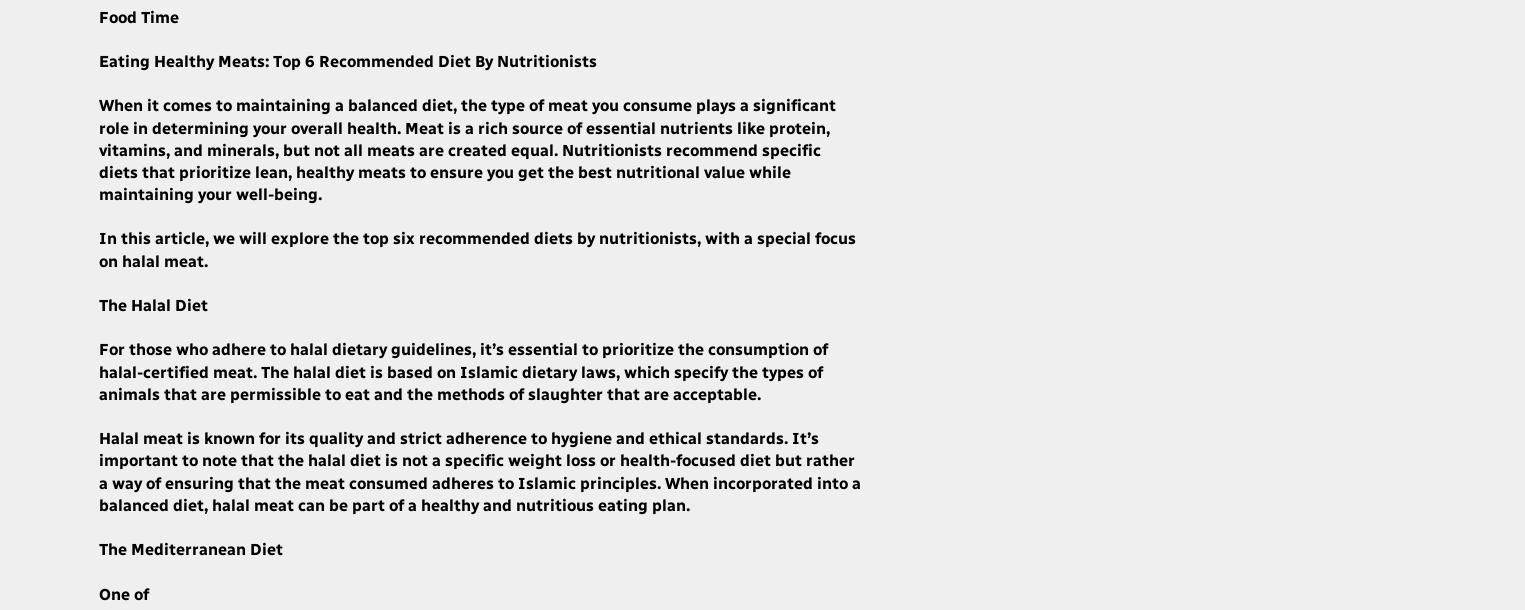Food Time

Eating Healthy Meats: Top 6 Recommended Diet By Nutritionists

When it comes to maintaining a balanced diet, the type of meat you consume plays a significant role in determining your overall health. Meat is a rich source of essential nutrients like protein, vitamins, and minerals, but not all meats are created equal. Nutritionists recommend specific diets that prioritize lean, healthy meats to ensure you get the best nutritional value while maintaining your well-being.

In this article, we will explore the top six recommended diets by nutritionists, with a special focus on halal meat.

The Halal Diet

For those who adhere to halal dietary guidelines, it’s essential to prioritize the consumption of halal-certified meat. The halal diet is based on Islamic dietary laws, which specify the types of animals that are permissible to eat and the methods of slaughter that are acceptable.

Halal meat is known for its quality and strict adherence to hygiene and ethical standards. It’s important to note that the halal diet is not a specific weight loss or health-focused diet but rather a way of ensuring that the meat consumed adheres to Islamic principles. When incorporated into a balanced diet, halal meat can be part of a healthy and nutritious eating plan.

The Mediterranean Diet

One of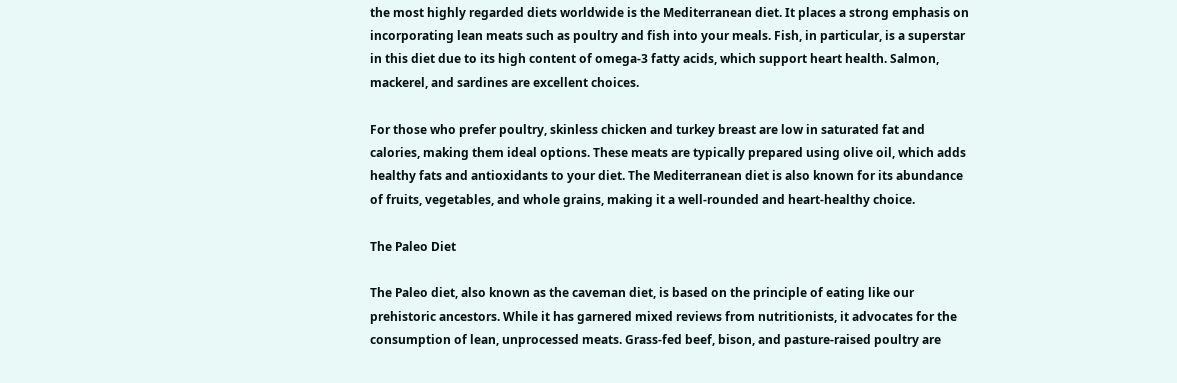the most highly regarded diets worldwide is the Mediterranean diet. It places a strong emphasis on incorporating lean meats such as poultry and fish into your meals. Fish, in particular, is a superstar in this diet due to its high content of omega-3 fatty acids, which support heart health. Salmon, mackerel, and sardines are excellent choices.

For those who prefer poultry, skinless chicken and turkey breast are low in saturated fat and calories, making them ideal options. These meats are typically prepared using olive oil, which adds healthy fats and antioxidants to your diet. The Mediterranean diet is also known for its abundance of fruits, vegetables, and whole grains, making it a well-rounded and heart-healthy choice.

The Paleo Diet

The Paleo diet, also known as the caveman diet, is based on the principle of eating like our prehistoric ancestors. While it has garnered mixed reviews from nutritionists, it advocates for the consumption of lean, unprocessed meats. Grass-fed beef, bison, and pasture-raised poultry are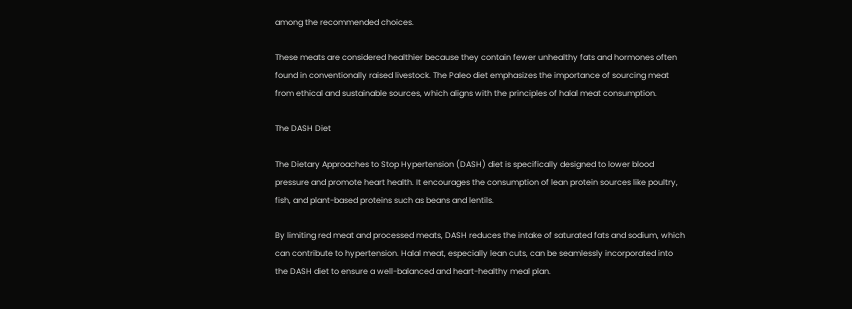among the recommended choices.

These meats are considered healthier because they contain fewer unhealthy fats and hormones often found in conventionally raised livestock. The Paleo diet emphasizes the importance of sourcing meat from ethical and sustainable sources, which aligns with the principles of halal meat consumption.

The DASH Diet

The Dietary Approaches to Stop Hypertension (DASH) diet is specifically designed to lower blood pressure and promote heart health. It encourages the consumption of lean protein sources like poultry, fish, and plant-based proteins such as beans and lentils.

By limiting red meat and processed meats, DASH reduces the intake of saturated fats and sodium, which can contribute to hypertension. Halal meat, especially lean cuts, can be seamlessly incorporated into the DASH diet to ensure a well-balanced and heart-healthy meal plan.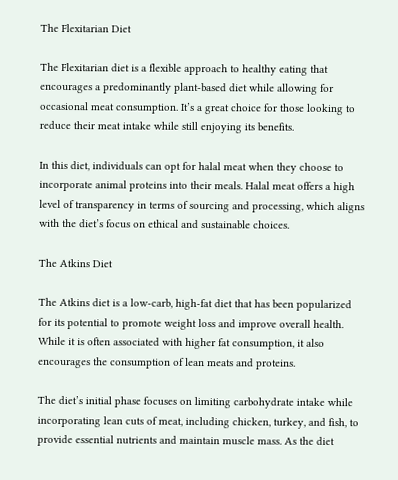The Flexitarian Diet

The Flexitarian diet is a flexible approach to healthy eating that encourages a predominantly plant-based diet while allowing for occasional meat consumption. It’s a great choice for those looking to reduce their meat intake while still enjoying its benefits.

In this diet, individuals can opt for halal meat when they choose to incorporate animal proteins into their meals. Halal meat offers a high level of transparency in terms of sourcing and processing, which aligns with the diet’s focus on ethical and sustainable choices.

The Atkins Diet

The Atkins diet is a low-carb, high-fat diet that has been popularized for its potential to promote weight loss and improve overall health. While it is often associated with higher fat consumption, it also encourages the consumption of lean meats and proteins.

The diet’s initial phase focuses on limiting carbohydrate intake while incorporating lean cuts of meat, including chicken, turkey, and fish, to provide essential nutrients and maintain muscle mass. As the diet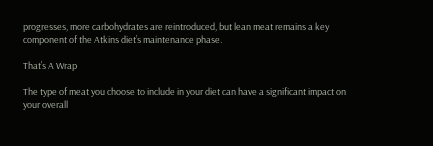progresses, more carbohydrates are reintroduced, but lean meat remains a key component of the Atkins diet’s maintenance phase.

That’s A Wrap

The type of meat you choose to include in your diet can have a significant impact on your overall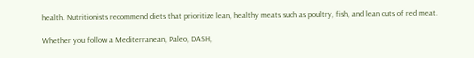health. Nutritionists recommend diets that prioritize lean, healthy meats such as poultry, fish, and lean cuts of red meat.

Whether you follow a Mediterranean, Paleo, DASH,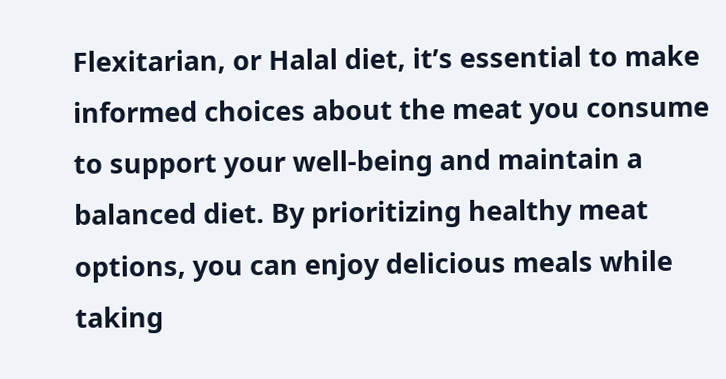Flexitarian, or Halal diet, it’s essential to make informed choices about the meat you consume to support your well-being and maintain a balanced diet. By prioritizing healthy meat options, you can enjoy delicious meals while taking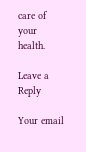care of your health.

Leave a Reply

Your email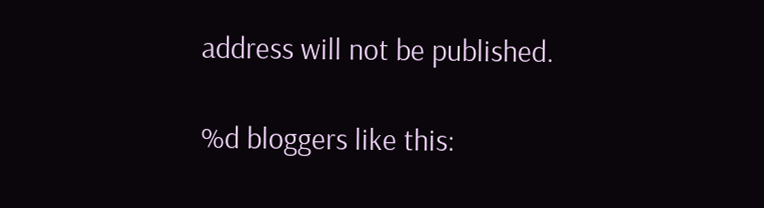address will not be published.

%d bloggers like this: